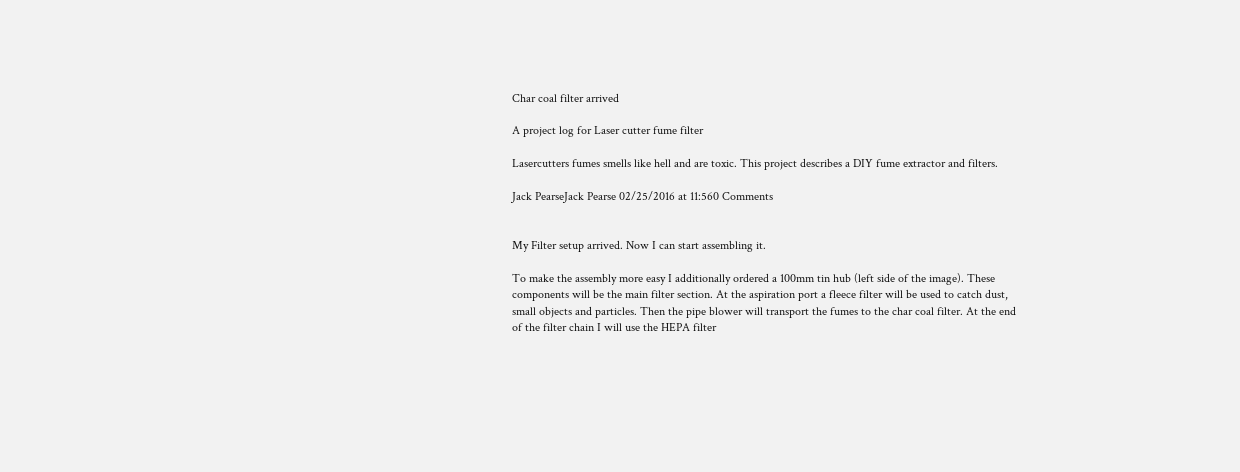Char coal filter arrived

A project log for Laser cutter fume filter

Lasercutters fumes smells like hell and are toxic. This project describes a DIY fume extractor and filters.

Jack PearseJack Pearse 02/25/2016 at 11:560 Comments


My Filter setup arrived. Now I can start assembling it.

To make the assembly more easy I additionally ordered a 100mm tin hub (left side of the image). These components will be the main filter section. At the aspiration port a fleece filter will be used to catch dust, small objects and particles. Then the pipe blower will transport the fumes to the char coal filter. At the end of the filter chain I will use the HEPA filter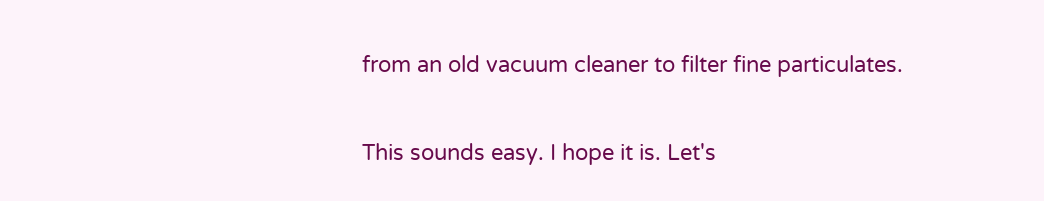from an old vacuum cleaner to filter fine particulates.

This sounds easy. I hope it is. Let's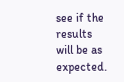see if the results will be as expected.